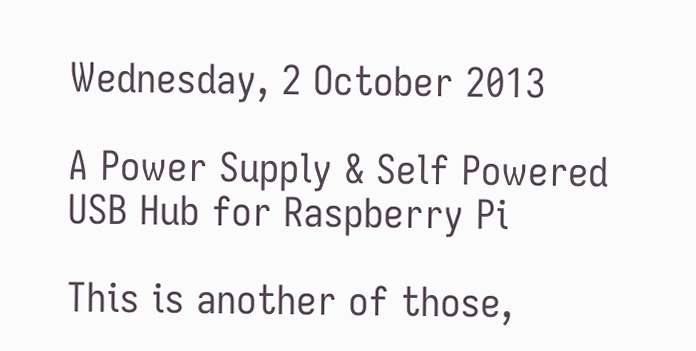Wednesday, 2 October 2013

A Power Supply & Self Powered USB Hub for Raspberry Pi

This is another of those,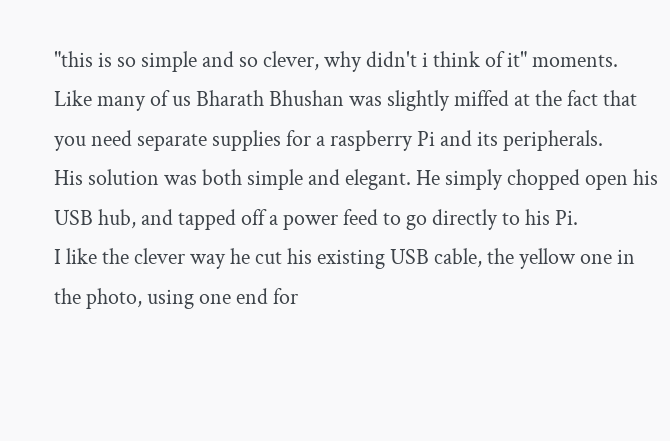"this is so simple and so clever, why didn't i think of it" moments.
Like many of us Bharath Bhushan was slightly miffed at the fact that you need separate supplies for a raspberry Pi and its peripherals.
His solution was both simple and elegant. He simply chopped open his USB hub, and tapped off a power feed to go directly to his Pi.
I like the clever way he cut his existing USB cable, the yellow one in the photo, using one end for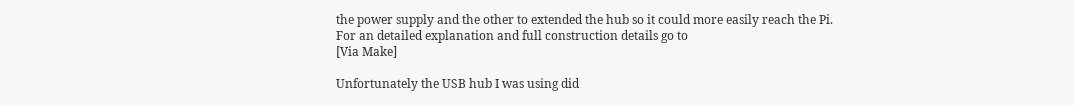the power supply and the other to extended the hub so it could more easily reach the Pi.
For an detailed explanation and full construction details go to
[Via Make]

Unfortunately the USB hub I was using did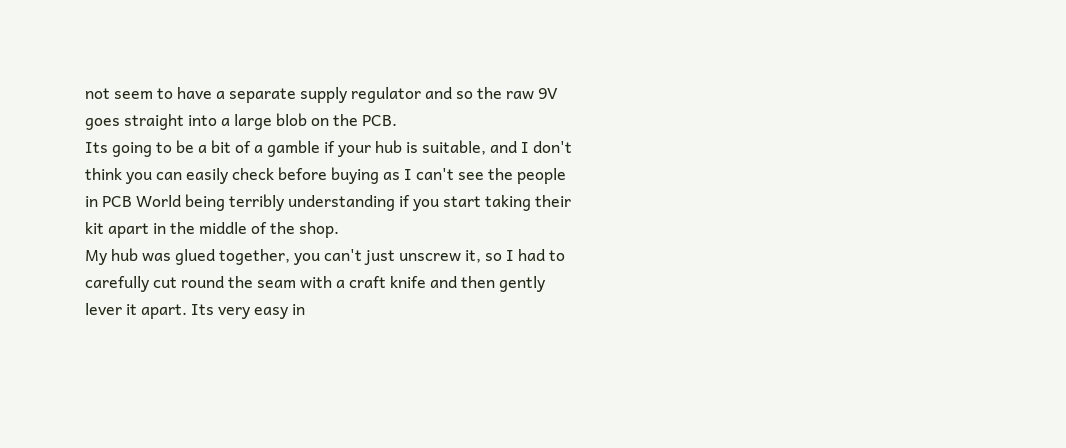not seem to have a separate supply regulator and so the raw 9V goes straight into a large blob on the PCB.
Its going to be a bit of a gamble if your hub is suitable, and I don't think you can easily check before buying as I can't see the people in PCB World being terribly understanding if you start taking their kit apart in the middle of the shop.
My hub was glued together, you can't just unscrew it, so I had to carefully cut round the seam with a craft knife and then gently lever it apart. Its very easy in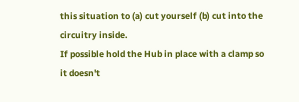this situation to (a) cut yourself (b) cut into the circuitry inside.
If possible hold the Hub in place with a clamp so it doesn't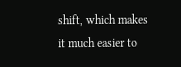shift, which makes it much easier to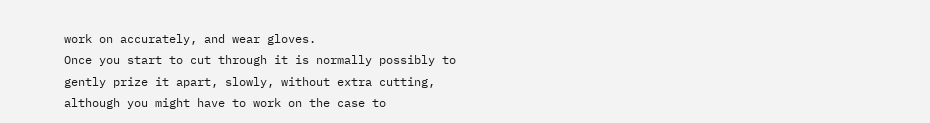work on accurately, and wear gloves.
Once you start to cut through it is normally possibly to gently prize it apart, slowly, without extra cutting, although you might have to work on the case to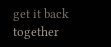get it back together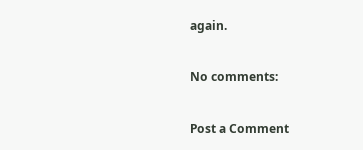again.

No comments:

Post a Comment